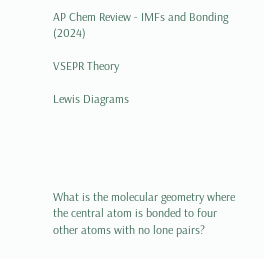AP Chem Review - IMFs and Bonding (2024)

VSEPR Theory

Lewis Diagrams





What is the molecular geometry where the central atom is bonded to four other atoms with no lone pairs?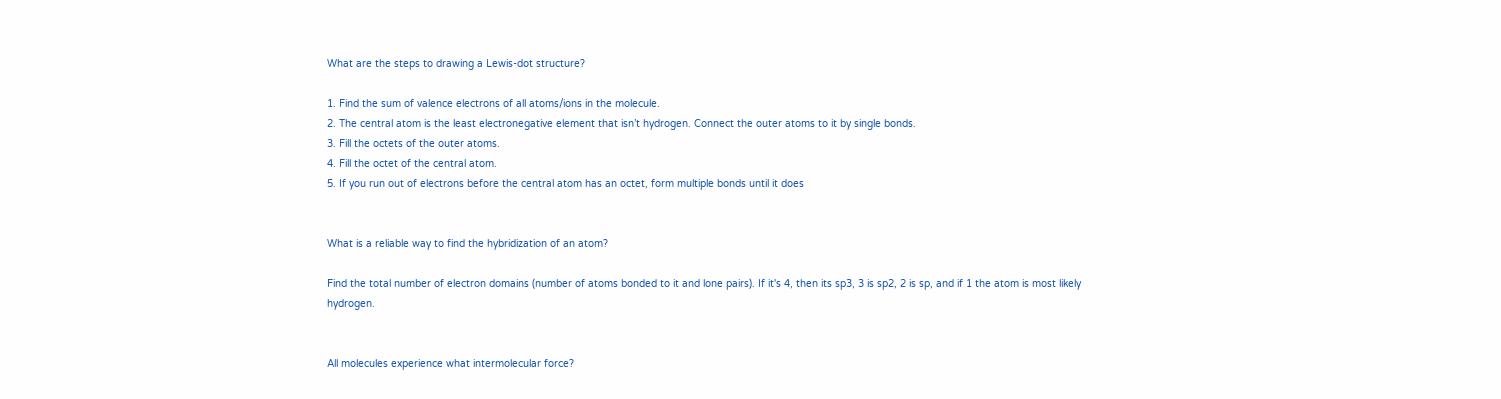What are the steps to drawing a Lewis-dot structure?

1. Find the sum of valence electrons of all atoms/ions in the molecule.
2. The central atom is the least electronegative element that isn’t hydrogen. Connect the outer atoms to it by single bonds.
3. Fill the octets of the outer atoms.
4. Fill the octet of the central atom.
5. If you run out of electrons before the central atom has an octet, form multiple bonds until it does


What is a reliable way to find the hybridization of an atom?

Find the total number of electron domains (number of atoms bonded to it and lone pairs). If it's 4, then its sp3, 3 is sp2, 2 is sp, and if 1 the atom is most likely hydrogen.


All molecules experience what intermolecular force?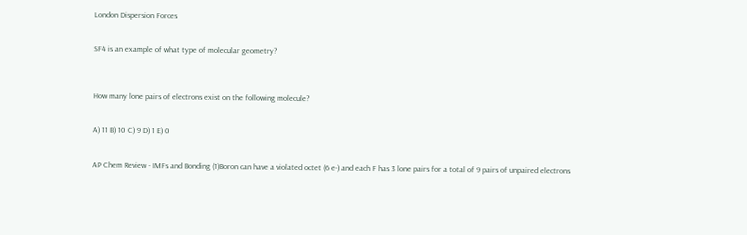London Dispersion Forces


SF4 is an example of what type of molecular geometry?



How many lone pairs of electrons exist on the following molecule?


A) 11 B) 10 C) 9 D) 1 E) 0


AP Chem Review - IMFs and Bonding (1)Boron can have a violated octet (6 e-) and each F has 3 lone pairs for a total of 9 pairs of unpaired electrons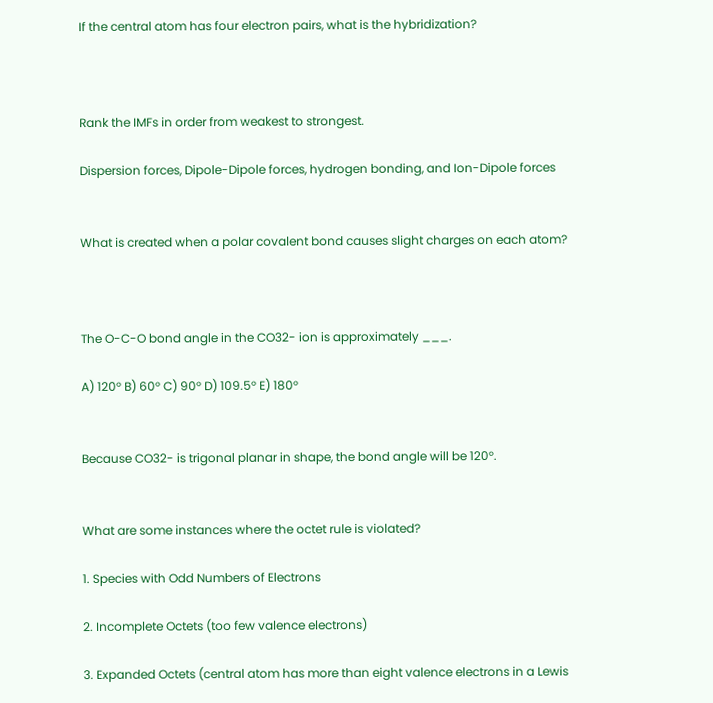If the central atom has four electron pairs, what is the hybridization?



Rank the IMFs in order from weakest to strongest.

Dispersion forces, Dipole-Dipole forces, hydrogen bonding, and Ion-Dipole forces


What is created when a polar covalent bond causes slight charges on each atom?



The O-C-O bond angle in the CO32- ion is approximately ___.

A) 120° B) 60° C) 90° D) 109.5° E) 180°


Because CO32- is trigonal planar in shape, the bond angle will be 120°.


What are some instances where the octet rule is violated?

1. Species with Odd Numbers of Electrons

2. Incomplete Octets (too few valence electrons)

3. Expanded Octets (central atom has more than eight valence electrons in a Lewis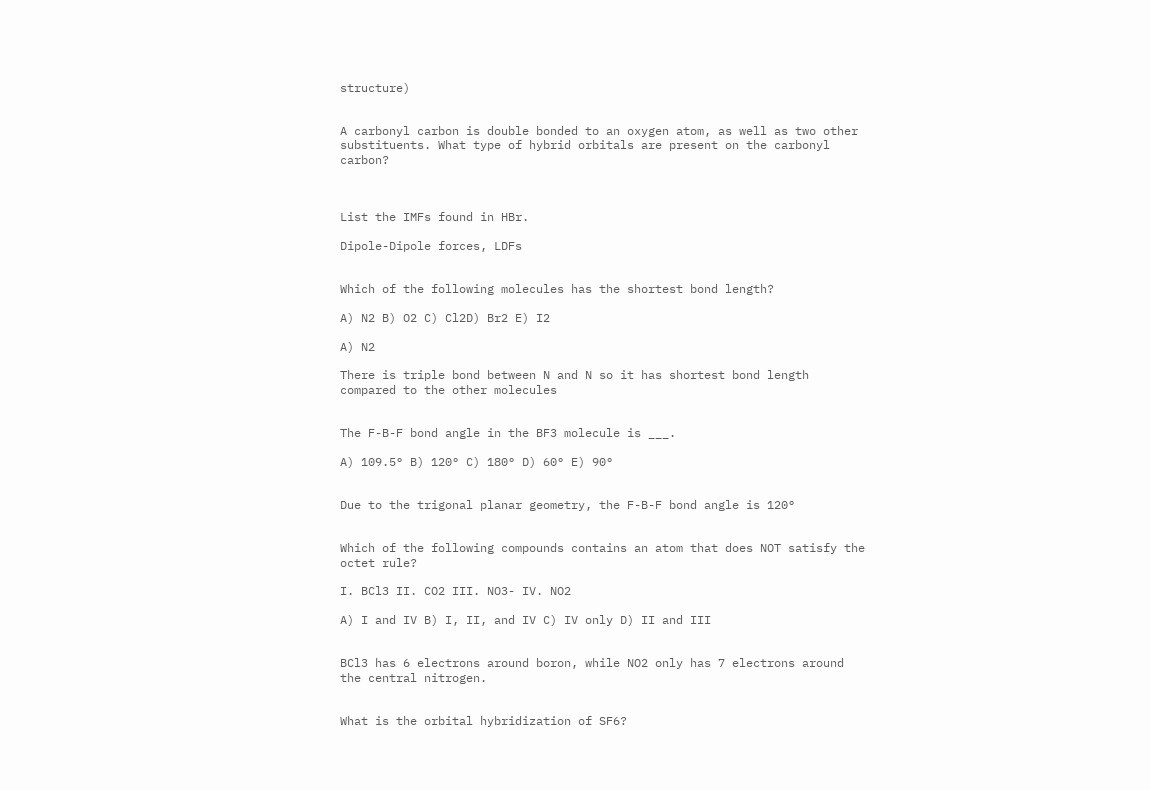structure)


A carbonyl carbon is double bonded to an oxygen atom, as well as two other substituents. What type of hybrid orbitals are present on the carbonyl carbon?



List the IMFs found in HBr.

Dipole-Dipole forces, LDFs


Which of the following molecules has the shortest bond length?

A) N2 B) O2 C) Cl2D) Br2 E) I2

A) N2

There is triple bond between N and N so it has shortest bond length compared to the other molecules


The F-B-F bond angle in the BF3 molecule is ___.

A) 109.5° B) 120° C) 180° D) 60° E) 90°


Due to the trigonal planar geometry, the F-B-F bond angle is 120°


Which of the following compounds contains an atom that does NOT satisfy the octet rule?

I. BCl3 II. CO2 III. NO3- IV. NO2

A) I and IV B) I, II, and IV C) IV only D) II and III


BCl3 has 6 electrons around boron, while NO2 only has 7 electrons around the central nitrogen.


What is the orbital hybridization of SF6?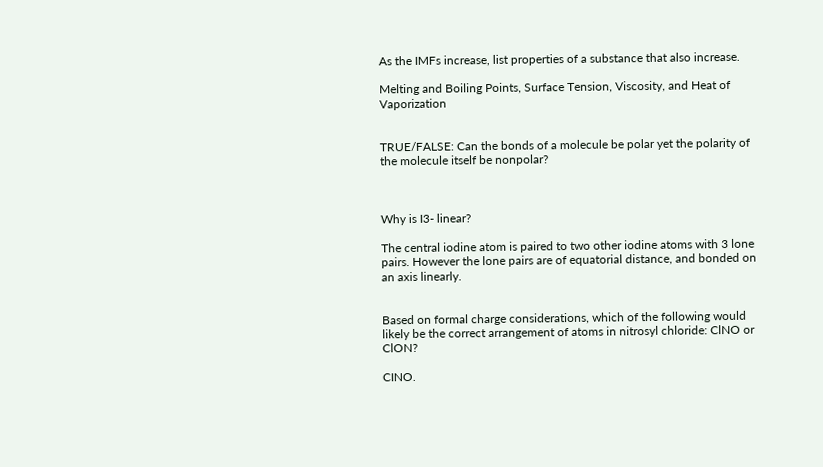As the IMFs increase, list properties of a substance that also increase.

Melting and Boiling Points, Surface Tension, Viscosity, and Heat of Vaporization


TRUE/FALSE: Can the bonds of a molecule be polar yet the polarity of the molecule itself be nonpolar?



Why is I3- linear?

The central iodine atom is paired to two other iodine atoms with 3 lone pairs. However the lone pairs are of equatorial distance, and bonded on an axis linearly.


Based on formal charge considerations, which of the following would likely be the correct arrangement of atoms in nitrosyl chloride: ClNO or ClON?

CINO.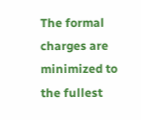The formal charges are minimized to the fullest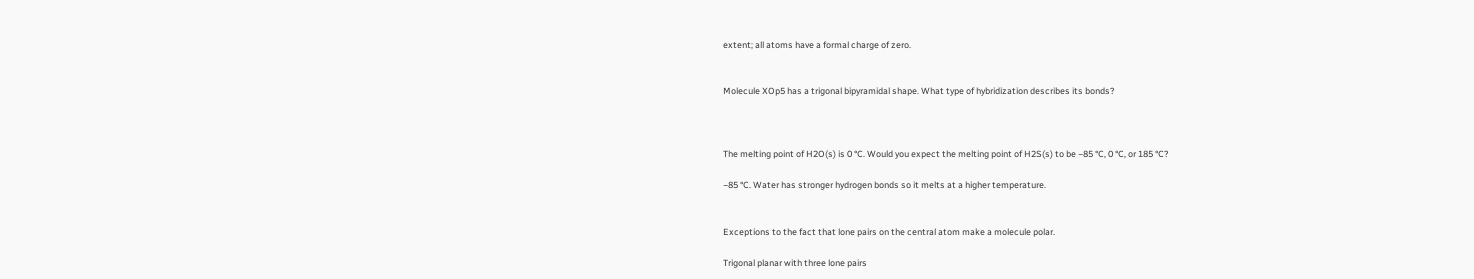extent; all atoms have a formal charge of zero.


Molecule XOp5 has a trigonal bipyramidal shape. What type of hybridization describes its bonds?



The melting point of H2O(s) is 0 °C. Would you expect the melting point of H2S(s) to be −85 °C, 0 °C, or 185 °C?

−85 °C. Water has stronger hydrogen bonds so it melts at a higher temperature.


Exceptions to the fact that lone pairs on the central atom make a molecule polar.

Trigonal planar with three lone pairs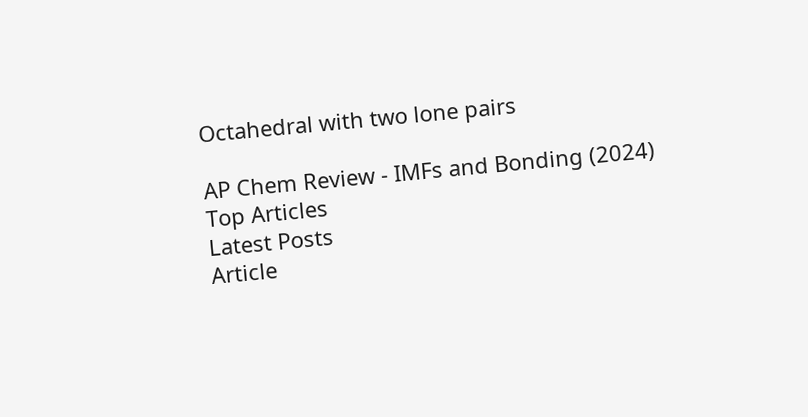Octahedral with two lone pairs

AP Chem Review - IMFs and Bonding (2024)
Top Articles
Latest Posts
Article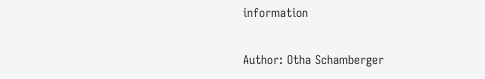information

Author: Otha Schamberger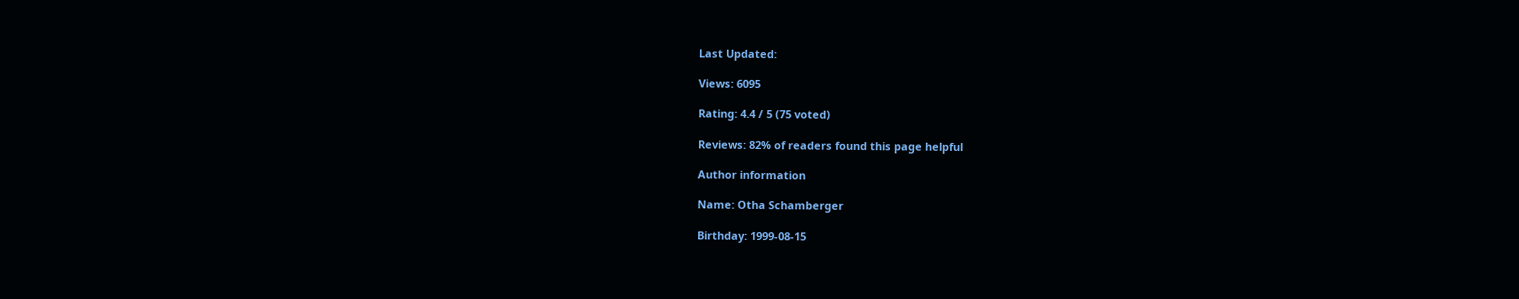Last Updated:

Views: 6095

Rating: 4.4 / 5 (75 voted)

Reviews: 82% of readers found this page helpful

Author information

Name: Otha Schamberger

Birthday: 1999-08-15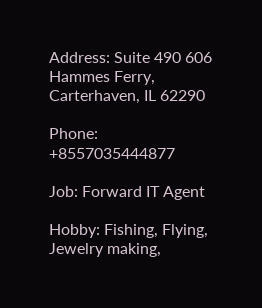Address: Suite 490 606 Hammes Ferry, Carterhaven, IL 62290

Phone: +8557035444877

Job: Forward IT Agent

Hobby: Fishing, Flying, Jewelry making,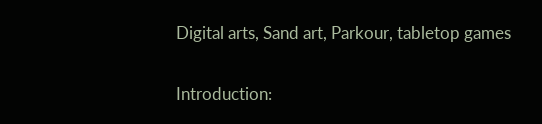Digital arts, Sand art, Parkour, tabletop games

Introduction: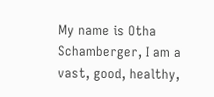My name is Otha Schamberger, I am a vast, good, healthy,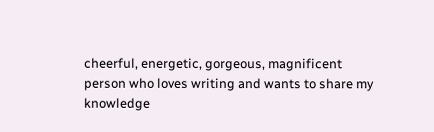cheerful, energetic, gorgeous, magnificent person who loves writing and wants to share my knowledge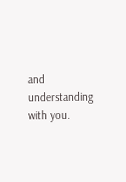and understanding with you.